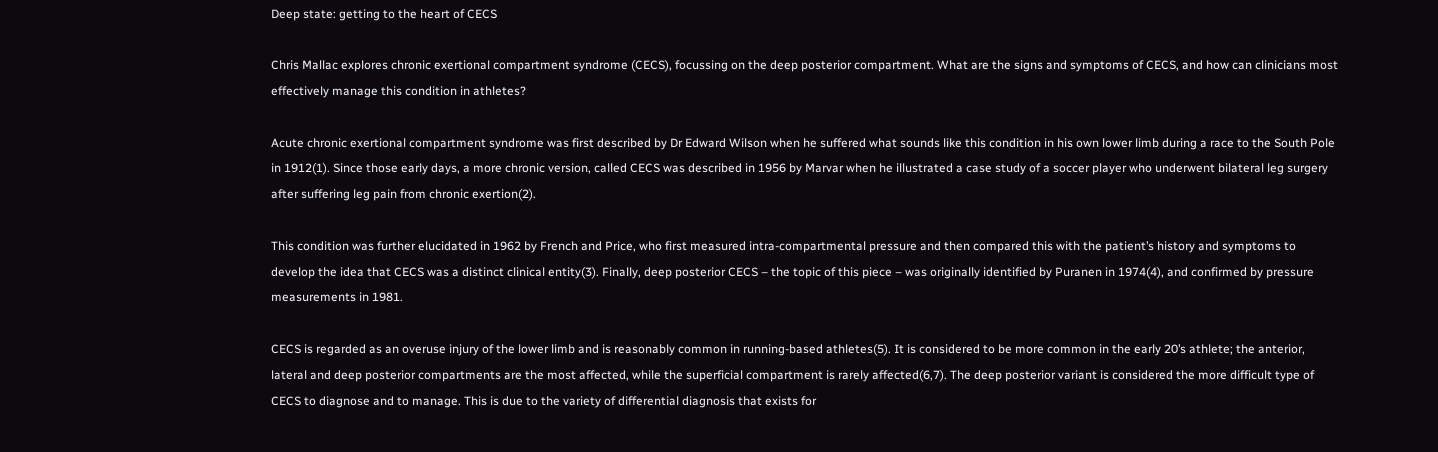Deep state: getting to the heart of CECS

Chris Mallac explores chronic exertional compartment syndrome (CECS), focussing on the deep posterior compartment. What are the signs and symptoms of CECS, and how can clinicians most effectively manage this condition in athletes?

Acute chronic exertional compartment syndrome was first described by Dr Edward Wilson when he suffered what sounds like this condition in his own lower limb during a race to the South Pole in 1912(1). Since those early days, a more chronic version, called CECS was described in 1956 by Marvar when he illustrated a case study of a soccer player who underwent bilateral leg surgery after suffering leg pain from chronic exertion(2).

This condition was further elucidated in 1962 by French and Price, who first measured intra-compartmental pressure and then compared this with the patient’s history and symptoms to develop the idea that CECS was a distinct clinical entity(3). Finally, deep posterior CECS – the topic of this piece – was originally identified by Puranen in 1974(4), and confirmed by pressure measurements in 1981.

CECS is regarded as an overuse injury of the lower limb and is reasonably common in running-based athletes(5). It is considered to be more common in the early 20’s athlete; the anterior, lateral and deep posterior compartments are the most affected, while the superficial compartment is rarely affected(6,7). The deep posterior variant is considered the more difficult type of CECS to diagnose and to manage. This is due to the variety of differential diagnosis that exists for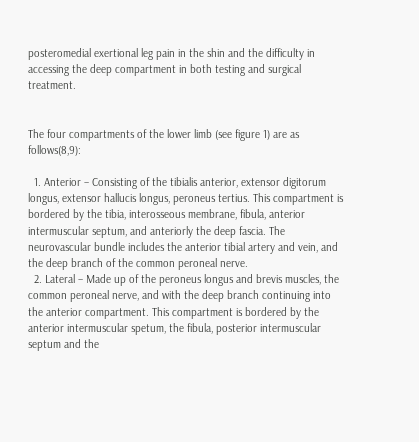posteromedial exertional leg pain in the shin and the difficulty in accessing the deep compartment in both testing and surgical treatment.


The four compartments of the lower limb (see figure 1) are as follows(8,9):

  1. Anterior – Consisting of the tibialis anterior, extensor digitorum longus, extensor hallucis longus, peroneus tertius. This compartment is bordered by the tibia, interosseous membrane, fibula, anterior intermuscular septum, and anteriorly the deep fascia. The neurovascular bundle includes the anterior tibial artery and vein, and the deep branch of the common peroneal nerve.
  2. Lateral – Made up of the peroneus longus and brevis muscles, the common peroneal nerve, and with the deep branch continuing into the anterior compartment. This compartment is bordered by the anterior intermuscular spetum, the fibula, posterior intermuscular septum and the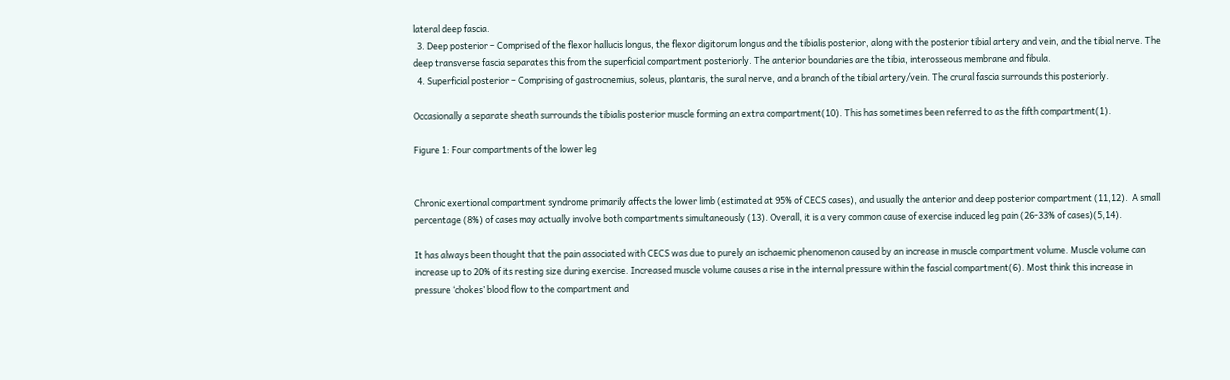lateral deep fascia.
  3. Deep posterior – Comprised of the flexor hallucis longus, the flexor digitorum longus and the tibialis posterior, along with the posterior tibial artery and vein, and the tibial nerve. The deep transverse fascia separates this from the superficial compartment posteriorly. The anterior boundaries are the tibia, interosseous membrane and fibula.
  4. Superficial posterior – Comprising of gastrocnemius, soleus, plantaris, the sural nerve, and a branch of the tibial artery/vein. The crural fascia surrounds this posteriorly.

Occasionally a separate sheath surrounds the tibialis posterior muscle forming an extra compartment(10). This has sometimes been referred to as the fifth compartment(1).

Figure 1: Four compartments of the lower leg


Chronic exertional compartment syndrome primarily affects the lower limb (estimated at 95% of CECS cases), and usually the anterior and deep posterior compartment (11,12).  A small percentage (8%) of cases may actually involve both compartments simultaneously (13). Overall, it is a very common cause of exercise induced leg pain (26-33% of cases)(5,14).

It has always been thought that the pain associated with CECS was due to purely an ischaemic phenomenon caused by an increase in muscle compartment volume. Muscle volume can increase up to 20% of its resting size during exercise. Increased muscle volume causes a rise in the internal pressure within the fascial compartment(6). Most think this increase in pressure ‘chokes’ blood flow to the compartment and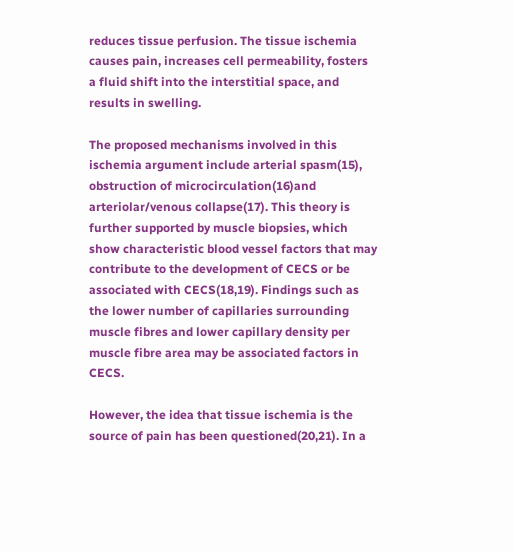reduces tissue perfusion. The tissue ischemia causes pain, increases cell permeability, fosters a fluid shift into the interstitial space, and results in swelling.

The proposed mechanisms involved in this ischemia argument include arterial spasm(15), obstruction of microcirculation(16)and arteriolar/venous collapse(17). This theory is further supported by muscle biopsies, which show characteristic blood vessel factors that may contribute to the development of CECS or be associated with CECS(18,19). Findings such as the lower number of capillaries surrounding muscle fibres and lower capillary density per muscle fibre area may be associated factors in CECS.

However, the idea that tissue ischemia is the source of pain has been questioned(20,21). In a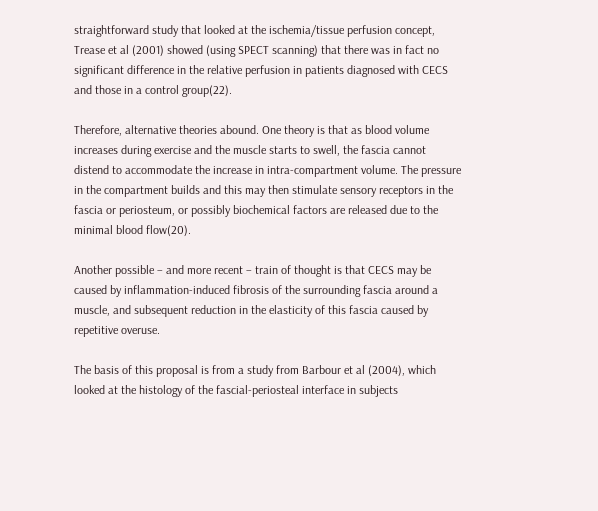straightforward study that looked at the ischemia/tissue perfusion concept, Trease et al (2001) showed (using SPECT scanning) that there was in fact no significant difference in the relative perfusion in patients diagnosed with CECS and those in a control group(22).

Therefore, alternative theories abound. One theory is that as blood volume increases during exercise and the muscle starts to swell, the fascia cannot distend to accommodate the increase in intra-compartment volume. The pressure in the compartment builds and this may then stimulate sensory receptors in the fascia or periosteum, or possibly biochemical factors are released due to the minimal blood flow(20).

Another possible – and more recent – train of thought is that CECS may be caused by inflammation-induced fibrosis of the surrounding fascia around a muscle, and subsequent reduction in the elasticity of this fascia caused by repetitive overuse.

The basis of this proposal is from a study from Barbour et al (2004), which looked at the histology of the fascial-periosteal interface in subjects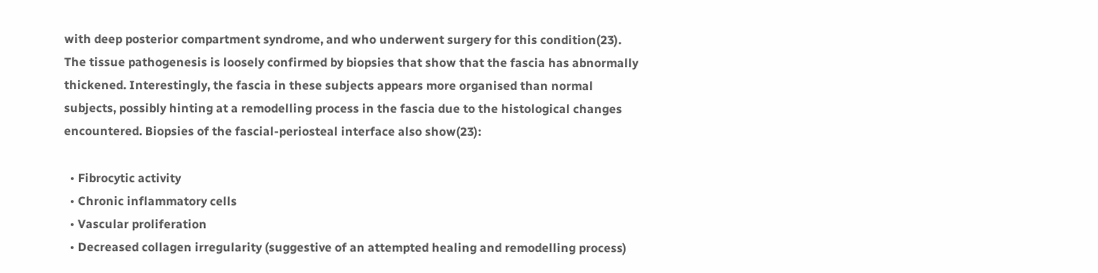with deep posterior compartment syndrome, and who underwent surgery for this condition(23). The tissue pathogenesis is loosely confirmed by biopsies that show that the fascia has abnormally thickened. Interestingly, the fascia in these subjects appears more organised than normal subjects, possibly hinting at a remodelling process in the fascia due to the histological changes encountered. Biopsies of the fascial-periosteal interface also show(23):

  • Fibrocytic activity
  • Chronic inflammatory cells
  • Vascular proliferation
  • Decreased collagen irregularity (suggestive of an attempted healing and remodelling process)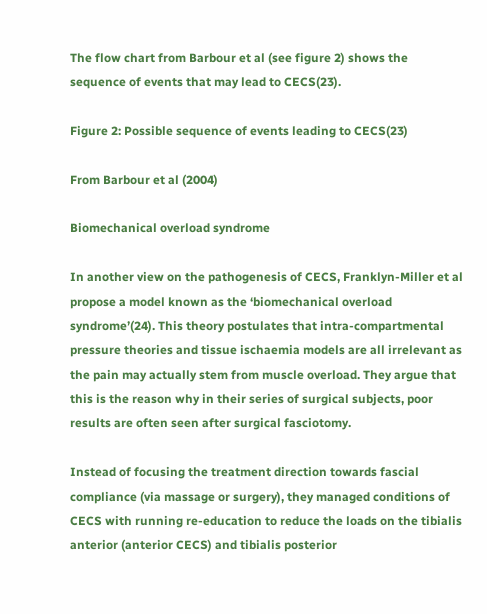The flow chart from Barbour et al (see figure 2) shows the sequence of events that may lead to CECS(23).

Figure 2: Possible sequence of events leading to CECS(23)

From Barbour et al (2004)

Biomechanical overload syndrome

In another view on the pathogenesis of CECS, Franklyn-Miller et al propose a model known as the ‘biomechanical overload syndrome’(24). This theory postulates that intra-compartmental pressure theories and tissue ischaemia models are all irrelevant as the pain may actually stem from muscle overload. They argue that this is the reason why in their series of surgical subjects, poor results are often seen after surgical fasciotomy.

Instead of focusing the treatment direction towards fascial compliance (via massage or surgery), they managed conditions of CECS with running re-education to reduce the loads on the tibialis anterior (anterior CECS) and tibialis posterior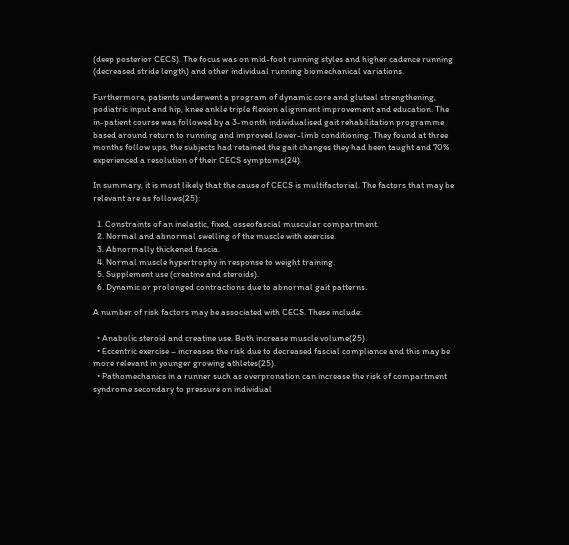(deep posterior CECS). The focus was on mid-foot running styles and higher cadence running (decreased stride length) and other individual running biomechanical variations.

Furthermore, patients underwent a program of dynamic core and gluteal strengthening, podiatric input and hip, knee ankle triple flexion alignment improvement and education. The in-patient course was followed by a 3-month individualised gait rehabilitation programme based around return to running and improved lower-limb conditioning. They found at three months follow ups, the subjects had retained the gait changes they had been taught and 70% experienced a resolution of their CECS symptoms(24).

In summary, it is most likely that the cause of CECS is multifactorial. The factors that may be relevant are as follows(25):

  1. Constraints of an inelastic, fixed, osseofascial muscular compartment.
  2. Normal and abnormal swelling of the muscle with exercise.
  3. Abnormally thickened fascia.
  4. Normal muscle hypertrophy in response to weight training.
  5. Supplement use (creatine and steroids).
  6. Dynamic or prolonged contractions due to abnormal gait patterns.

A number of risk factors may be associated with CECS. These include:

  • Anabolic steroid and creatine use. Both increase muscle volume(25).
  • Eccentric exercise – increases the risk due to decreased fascial compliance and this may be more relevant in younger growing athletes(25).
  • Pathomechanics in a runner such as overpronation can increase the risk of compartment syndrome secondary to pressure on individual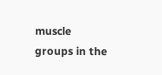muscle groups in the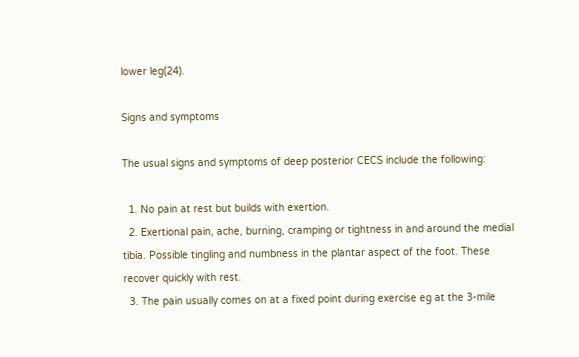lower leg(24).

Signs and symptoms

The usual signs and symptoms of deep posterior CECS include the following:

  1. No pain at rest but builds with exertion.
  2. Exertional pain, ache, burning, cramping or tightness in and around the medial tibia. Possible tingling and numbness in the plantar aspect of the foot. These recover quickly with rest.
  3. The pain usually comes on at a fixed point during exercise eg at the 3-mile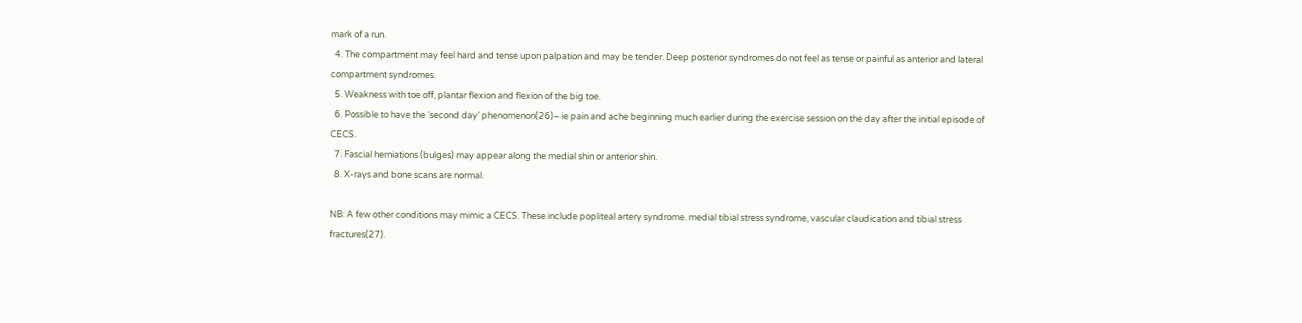mark of a run.
  4. The compartment may feel hard and tense upon palpation and may be tender. Deep posterior syndromes do not feel as tense or painful as anterior and lateral compartment syndromes.
  5. Weakness with toe off, plantar flexion and flexion of the big toe.
  6. Possible to have the ‘second day’ phenomenon(26)– ie pain and ache beginning much earlier during the exercise session on the day after the initial episode of CECS.
  7. Fascial herniations (bulges) may appear along the medial shin or anterior shin.
  8. X-rays and bone scans are normal.

NB: A few other conditions may mimic a CECS. These include popliteal artery syndrome. medial tibial stress syndrome, vascular claudication and tibial stress fractures(27).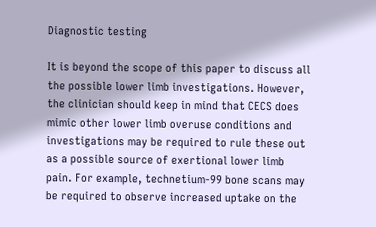Diagnostic testing

It is beyond the scope of this paper to discuss all the possible lower limb investigations. However, the clinician should keep in mind that CECS does mimic other lower limb overuse conditions and investigations may be required to rule these out as a possible source of exertional lower limb pain. For example, technetium-99 bone scans may be required to observe increased uptake on the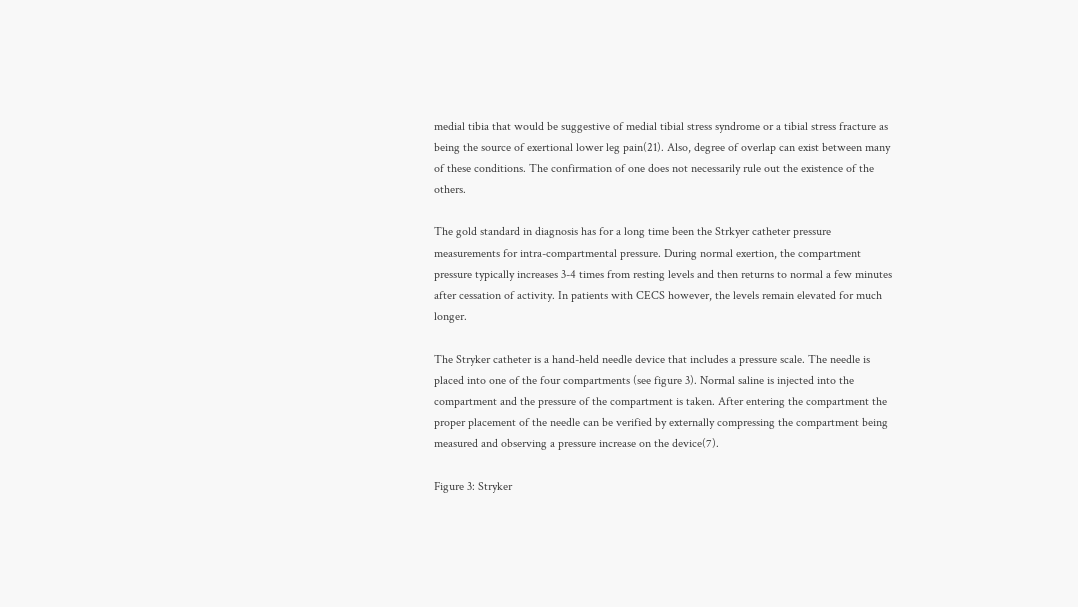medial tibia that would be suggestive of medial tibial stress syndrome or a tibial stress fracture as being the source of exertional lower leg pain(21). Also, degree of overlap can exist between many of these conditions. The confirmation of one does not necessarily rule out the existence of the others.

The gold standard in diagnosis has for a long time been the Strkyer catheter pressure measurements for intra-compartmental pressure. During normal exertion, the compartment pressure typically increases 3-4 times from resting levels and then returns to normal a few minutes after cessation of activity. In patients with CECS however, the levels remain elevated for much longer.

The Stryker catheter is a hand-held needle device that includes a pressure scale. The needle is placed into one of the four compartments (see figure 3). Normal saline is injected into the compartment and the pressure of the compartment is taken. After entering the compartment the proper placement of the needle can be verified by externally compressing the compartment being measured and observing a pressure increase on the device(7).

Figure 3: Stryker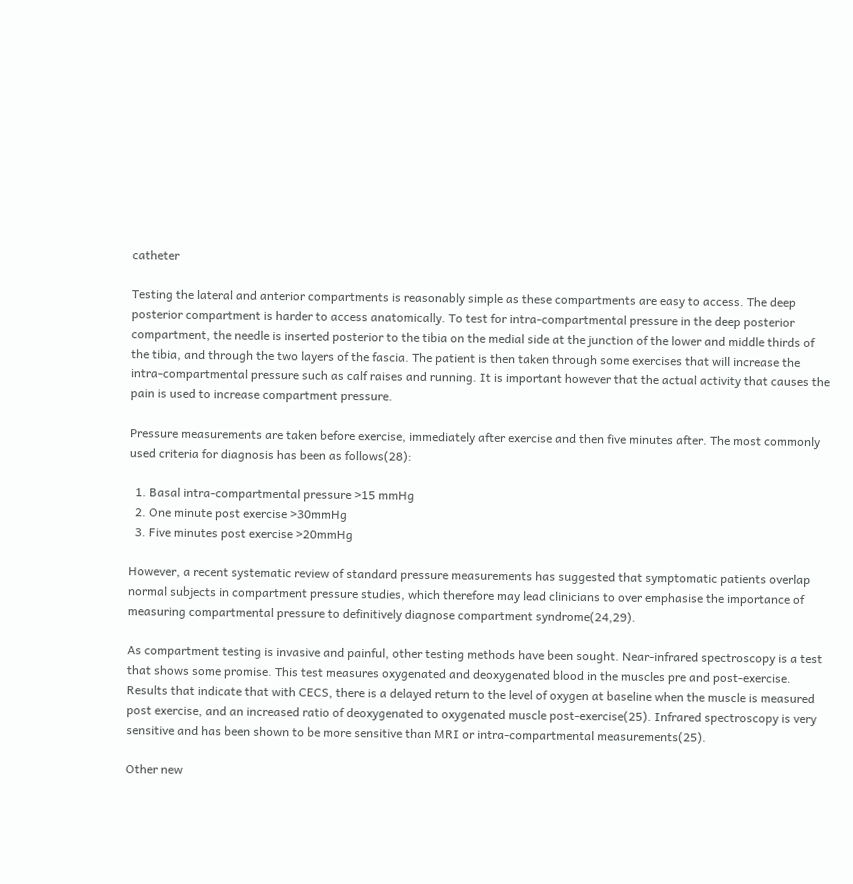catheter

Testing the lateral and anterior compartments is reasonably simple as these compartments are easy to access. The deep posterior compartment is harder to access anatomically. To test for intra-compartmental pressure in the deep posterior compartment, the needle is inserted posterior to the tibia on the medial side at the junction of the lower and middle thirds of the tibia, and through the two layers of the fascia. The patient is then taken through some exercises that will increase the intra-compartmental pressure such as calf raises and running. It is important however that the actual activity that causes the pain is used to increase compartment pressure.

Pressure measurements are taken before exercise, immediately after exercise and then five minutes after. The most commonly used criteria for diagnosis has been as follows(28):

  1. Basal intra-compartmental pressure >15 mmHg
  2. One minute post exercise >30mmHg
  3. Five minutes post exercise >20mmHg

However, a recent systematic review of standard pressure measurements has suggested that symptomatic patients overlap normal subjects in compartment pressure studies, which therefore may lead clinicians to over emphasise the importance of measuring compartmental pressure to definitively diagnose compartment syndrome(24,29).

As compartment testing is invasive and painful, other testing methods have been sought. Near-infrared spectroscopy is a test that shows some promise. This test measures oxygenated and deoxygenated blood in the muscles pre and post-exercise. Results that indicate that with CECS, there is a delayed return to the level of oxygen at baseline when the muscle is measured post exercise, and an increased ratio of deoxygenated to oxygenated muscle post-exercise(25). Infrared spectroscopy is very sensitive and has been shown to be more sensitive than MRI or intra-compartmental measurements(25).

Other new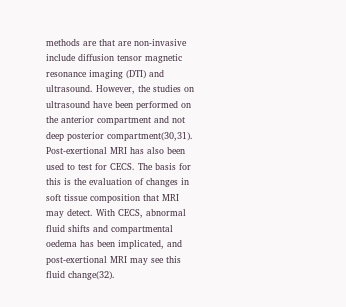methods are that are non-invasive include diffusion tensor magnetic resonance imaging (DTI) and ultrasound. However, the studies on ultrasound have been performed on the anterior compartment and not deep posterior compartment(30,31). Post-exertional MRI has also been used to test for CECS. The basis for this is the evaluation of changes in soft tissue composition that MRI may detect. With CECS, abnormal fluid shifts and compartmental oedema has been implicated, and post-exertional MRI may see this fluid change(32).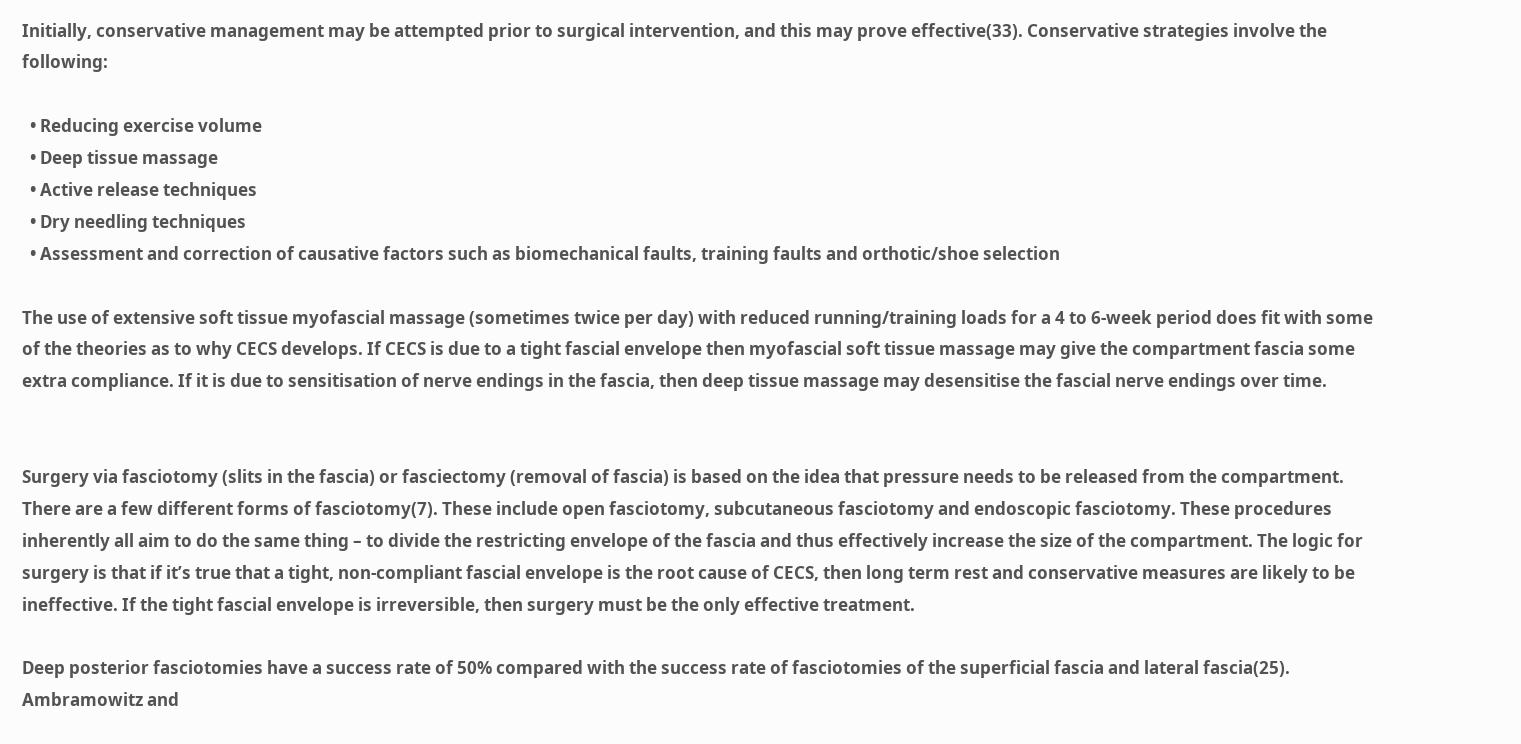Initially, conservative management may be attempted prior to surgical intervention, and this may prove effective(33). Conservative strategies involve the following:

  • Reducing exercise volume
  • Deep tissue massage
  • Active release techniques
  • Dry needling techniques
  • Assessment and correction of causative factors such as biomechanical faults, training faults and orthotic/shoe selection

The use of extensive soft tissue myofascial massage (sometimes twice per day) with reduced running/training loads for a 4 to 6-week period does fit with some of the theories as to why CECS develops. If CECS is due to a tight fascial envelope then myofascial soft tissue massage may give the compartment fascia some extra compliance. If it is due to sensitisation of nerve endings in the fascia, then deep tissue massage may desensitise the fascial nerve endings over time.


Surgery via fasciotomy (slits in the fascia) or fasciectomy (removal of fascia) is based on the idea that pressure needs to be released from the compartment. There are a few different forms of fasciotomy(7). These include open fasciotomy, subcutaneous fasciotomy and endoscopic fasciotomy. These procedures inherently all aim to do the same thing – to divide the restricting envelope of the fascia and thus effectively increase the size of the compartment. The logic for surgery is that if it’s true that a tight, non-compliant fascial envelope is the root cause of CECS, then long term rest and conservative measures are likely to be ineffective. If the tight fascial envelope is irreversible, then surgery must be the only effective treatment.

Deep posterior fasciotomies have a success rate of 50% compared with the success rate of fasciotomies of the superficial fascia and lateral fascia(25). Ambramowitz and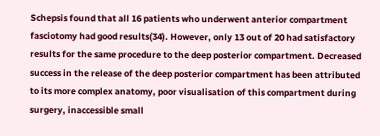Schepsis found that all 16 patients who underwent anterior compartment fasciotomy had good results(34). However, only 13 out of 20 had satisfactory results for the same procedure to the deep posterior compartment. Decreased success in the release of the deep posterior compartment has been attributed to its more complex anatomy, poor visualisation of this compartment during surgery, inaccessible small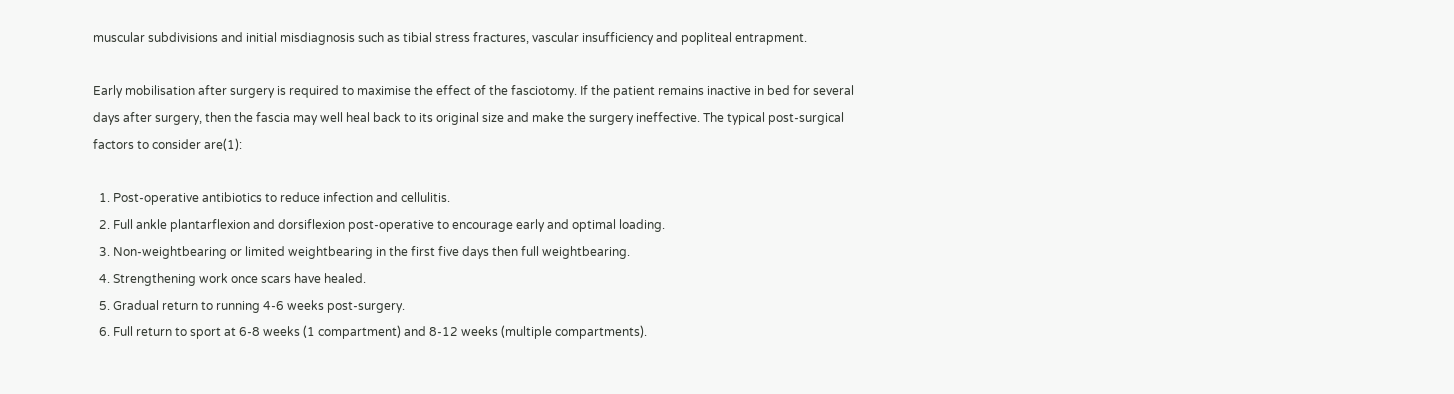muscular subdivisions and initial misdiagnosis such as tibial stress fractures, vascular insufficiency and popliteal entrapment.

Early mobilisation after surgery is required to maximise the effect of the fasciotomy. If the patient remains inactive in bed for several days after surgery, then the fascia may well heal back to its original size and make the surgery ineffective. The typical post-surgical factors to consider are(1):

  1. Post-operative antibiotics to reduce infection and cellulitis.
  2. Full ankle plantarflexion and dorsiflexion post-operative to encourage early and optimal loading.
  3. Non-weightbearing or limited weightbearing in the first five days then full weightbearing.
  4. Strengthening work once scars have healed.
  5. Gradual return to running 4-6 weeks post-surgery.
  6. Full return to sport at 6-8 weeks (1 compartment) and 8-12 weeks (multiple compartments).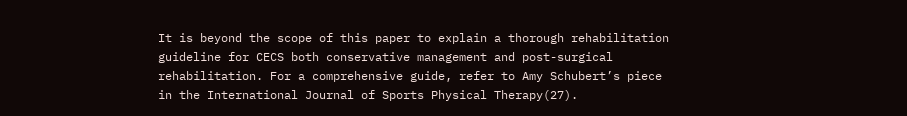It is beyond the scope of this paper to explain a thorough rehabilitation guideline for CECS both conservative management and post-surgical rehabilitation. For a comprehensive guide, refer to Amy Schubert’s piece in the International Journal of Sports Physical Therapy(27).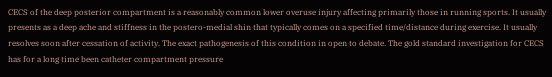CECS of the deep posterior compartment is a reasonably common lower overuse injury affecting primarily those in running sports. It usually presents as a deep ache and stiffness in the postero-medial shin that typically comes on a specified time/distance during exercise. It usually resolves soon after cessation of activity. The exact pathogenesis of this condition in open to debate. The gold standard investigation for CECS has for a long time been catheter compartment pressure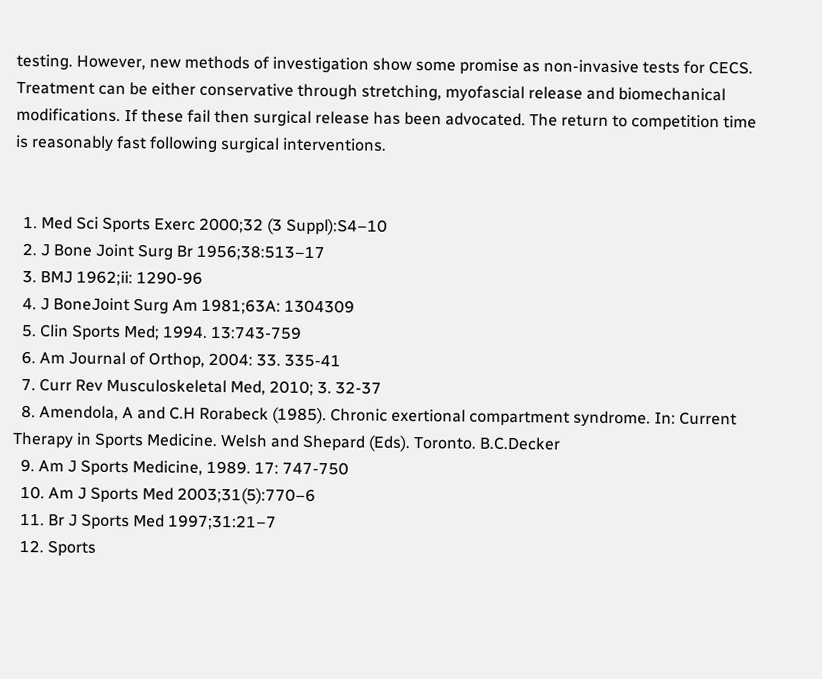testing. However, new methods of investigation show some promise as non-invasive tests for CECS. Treatment can be either conservative through stretching, myofascial release and biomechanical modifications. If these fail then surgical release has been advocated. The return to competition time is reasonably fast following surgical interventions.


  1. Med Sci Sports Exerc 2000;32 (3 Suppl):S4–10
  2. J Bone Joint Surg Br 1956;38:513–17
  3. BMJ 1962;ii: 1290-96
  4. J BoneJoint Surg Am 1981;63A: 1304309
  5. Clin Sports Med; 1994. 13:743-759
  6. Am Journal of Orthop, 2004: 33. 335-41
  7. Curr Rev Musculoskeletal Med, 2010; 3. 32-37
  8. Amendola, A and C.H Rorabeck (1985). Chronic exertional compartment syndrome. In: Current Therapy in Sports Medicine. Welsh and Shepard (Eds). Toronto. B.C.Decker
  9. Am J Sports Medicine, 1989. 17: 747-750
  10. Am J Sports Med 2003;31(5):770–6
  11. Br J Sports Med 1997;31:21–7
  12. Sports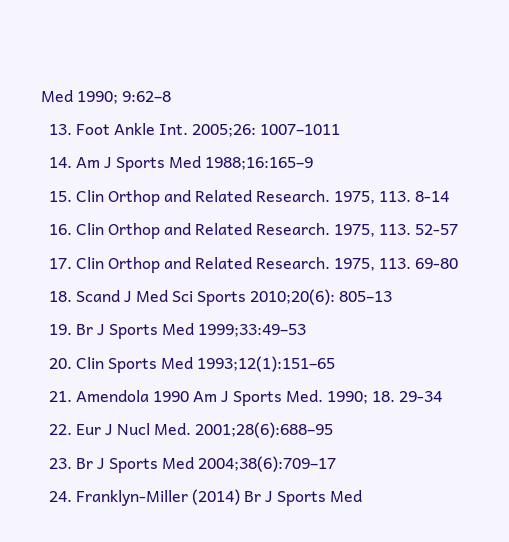Med 1990; 9:62–8
  13. Foot Ankle Int. 2005;26: 1007–1011
  14. Am J Sports Med 1988;16:165–9
  15. Clin Orthop and Related Research. 1975, 113. 8-14
  16. Clin Orthop and Related Research. 1975, 113. 52-57
  17. Clin Orthop and Related Research. 1975, 113. 69-80
  18. Scand J Med Sci Sports 2010;20(6): 805–13
  19. Br J Sports Med 1999;33:49–53
  20. Clin Sports Med 1993;12(1):151–65
  21. Amendola 1990 Am J Sports Med. 1990; 18. 29-34
  22. Eur J Nucl Med. 2001;28(6):688–95
  23. Br J Sports Med 2004;38(6):709–17
  24. Franklyn-Miller (2014) Br J Sports Med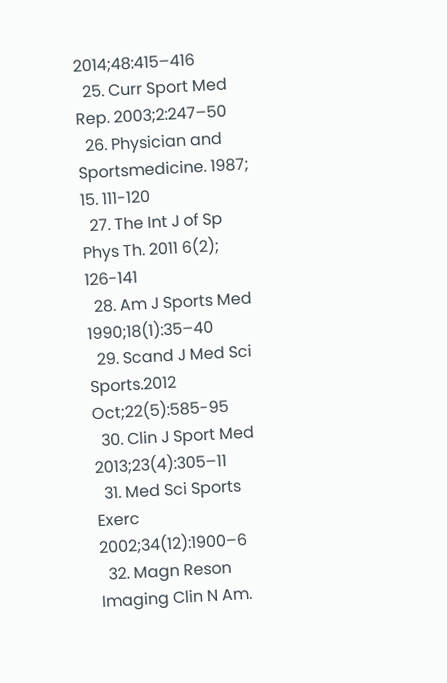2014;48:415–416
  25. Curr Sport Med Rep. 2003;2:247–50
  26. Physician and Sportsmedicine. 1987; 15. 111-120
  27. The Int J of Sp Phys Th. 2011 6(2); 126-141
  28. Am J Sports Med 1990;18(1):35–40
  29. Scand J Med Sci Sports.2012 Oct;22(5):585-95
  30. Clin J Sport Med 2013;23(4):305–11
  31. Med Sci Sports Exerc 2002;34(12):1900–6
  32. Magn Reson Imaging Clin N Am.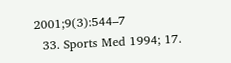2001;9(3):544–7
  33. Sports Med 1994; 17.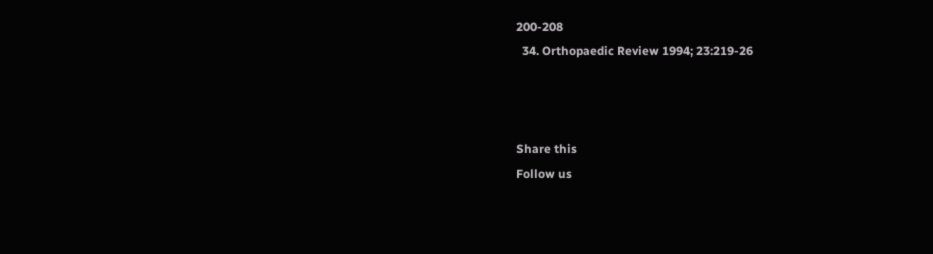200-208
  34. Orthopaedic Review 1994; 23:219-26



Share this
Follow us